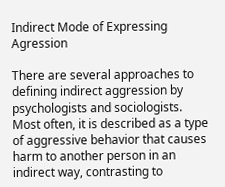Indirect Mode of Expressing Agression

There are several approaches to defining indirect aggression by psychologists and sociologists. Most often, it is described as a type of aggressive behavior that causes harm to another person in an indirect way, contrasting to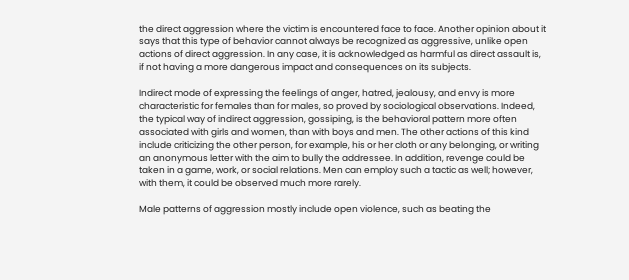the direct aggression where the victim is encountered face to face. Another opinion about it says that this type of behavior cannot always be recognized as aggressive, unlike open actions of direct aggression. In any case, it is acknowledged as harmful as direct assault is, if not having a more dangerous impact and consequences on its subjects.

Indirect mode of expressing the feelings of anger, hatred, jealousy, and envy is more characteristic for females than for males, so proved by sociological observations. Indeed, the typical way of indirect aggression, gossiping, is the behavioral pattern more often associated with girls and women, than with boys and men. The other actions of this kind include criticizing the other person, for example, his or her cloth or any belonging, or writing an anonymous letter with the aim to bully the addressee. In addition, revenge could be taken in a game, work, or social relations. Men can employ such a tactic as well; however, with them, it could be observed much more rarely.

Male patterns of aggression mostly include open violence, such as beating the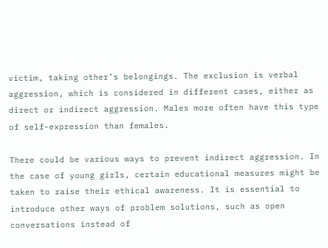victim, taking other’s belongings. The exclusion is verbal aggression, which is considered in different cases, either as direct or indirect aggression. Males more often have this type of self-expression than females.

There could be various ways to prevent indirect aggression. In the case of young girls, certain educational measures might be taken to raise their ethical awareness. It is essential to introduce other ways of problem solutions, such as open conversations instead of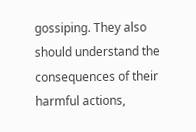gossiping. They also should understand the consequences of their harmful actions,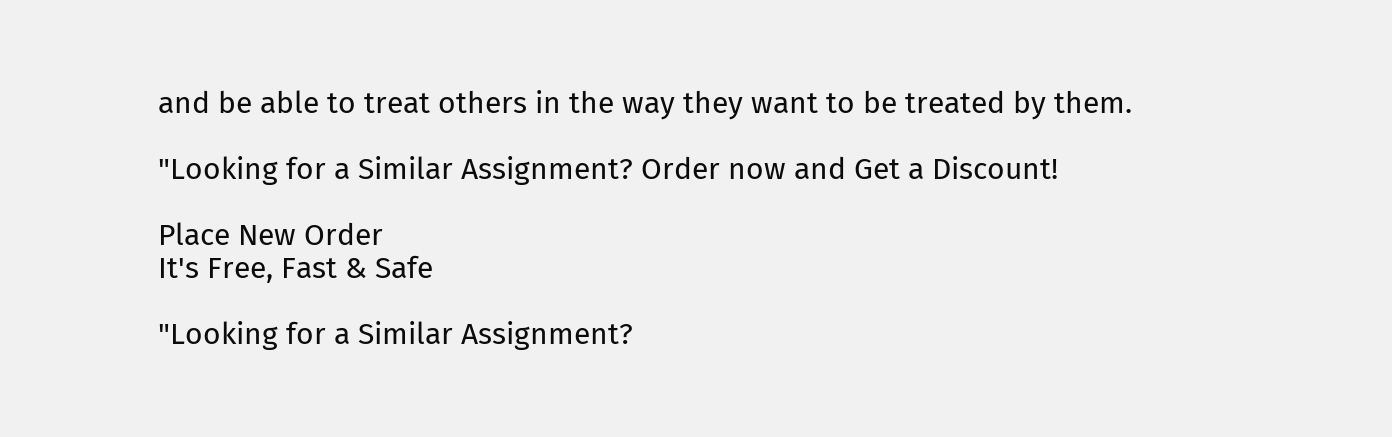and be able to treat others in the way they want to be treated by them.

"Looking for a Similar Assignment? Order now and Get a Discount!

Place New Order
It's Free, Fast & Safe

"Looking for a Similar Assignment?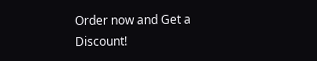Order now and Get a Discount!